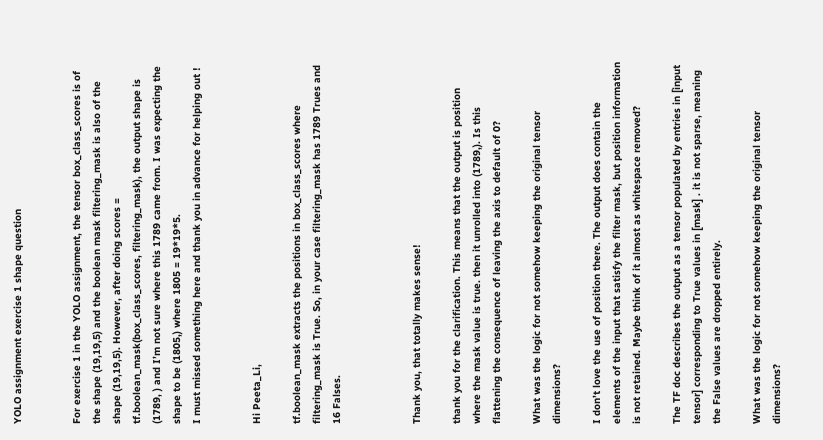YOLO assignment exercise 1 shape question


For exercise 1 in the YOLO assignment, the tensor box_class_scores is of the shape (19,19,5) and the boolean mask filtering_mask is also of the shape (19,19,5). However, after doing scores = tf.boolean_mask(box_class_scores, filtering_mask), the output shape is (1789, ) and I’m not sure where this 1789 came from. I was expecting the shape to be (1805,) where 1805 = 19*19*5.
I must missed something here and thank you in advance for helping out !


Hi Peeta_Li,

tf.boolean_mask extracts the positions in box_class_scores where filtering_mask is True. So, in your case filtering_mask has 1789 Trues and 16 Falses.



Thank you, that totally makes sense!

thank you for the clarification. This means that the output is position where the mask value is true. then it unrolled into (1789,). Is this flattening the consequence of leaving the axis to default of 0?

What was the logic for not somehow keeping the original tensor dimensions?

I don’t love the use of position there. The output does contain the elements of the input that satisfy the filter mask, but position information is not retained. Maybe think of it almost as whitespace removed?

The TF doc describes the output as a tensor populated by entries in [input tensor] corresponding to True values in [mask] . it is not sparse, meaning the False values are dropped entirely.

What was the logic for not somehow keeping the original tensor dimensions?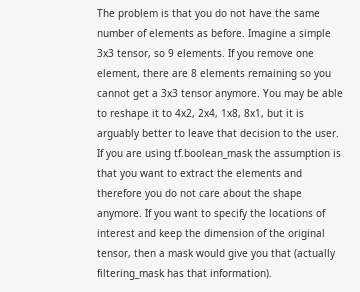The problem is that you do not have the same number of elements as before. Imagine a simple 3x3 tensor, so 9 elements. If you remove one element, there are 8 elements remaining so you cannot get a 3x3 tensor anymore. You may be able to reshape it to 4x2, 2x4, 1x8, 8x1, but it is arguably better to leave that decision to the user.
If you are using tf.boolean_mask the assumption is that you want to extract the elements and therefore you do not care about the shape anymore. If you want to specify the locations of interest and keep the dimension of the original tensor, then a mask would give you that (actually filtering_mask has that information).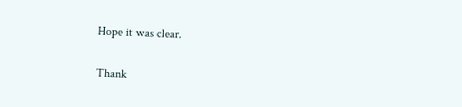Hope it was clear.


Thank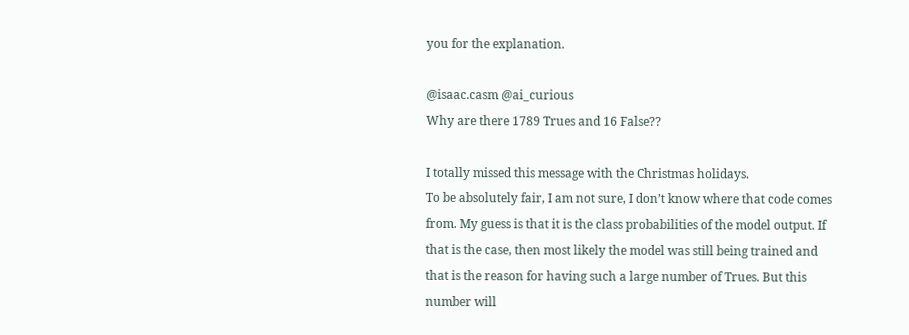you for the explanation.

@isaac.casm @ai_curious
Why are there 1789 Trues and 16 False??

I totally missed this message with the Christmas holidays.
To be absolutely fair, I am not sure, I don’t know where that code comes from. My guess is that it is the class probabilities of the model output. If that is the case, then most likely the model was still being trained and that is the reason for having such a large number of Trues. But this number will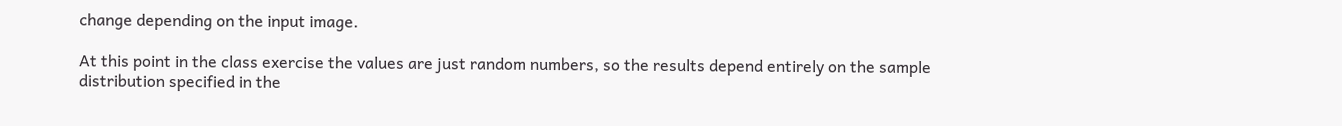change depending on the input image.

At this point in the class exercise the values are just random numbers, so the results depend entirely on the sample distribution specified in the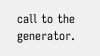call to the generator.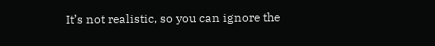It’s not realistic, so you can ignore the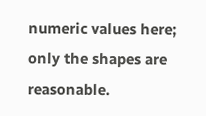numeric values here; only the shapes are reasonable.